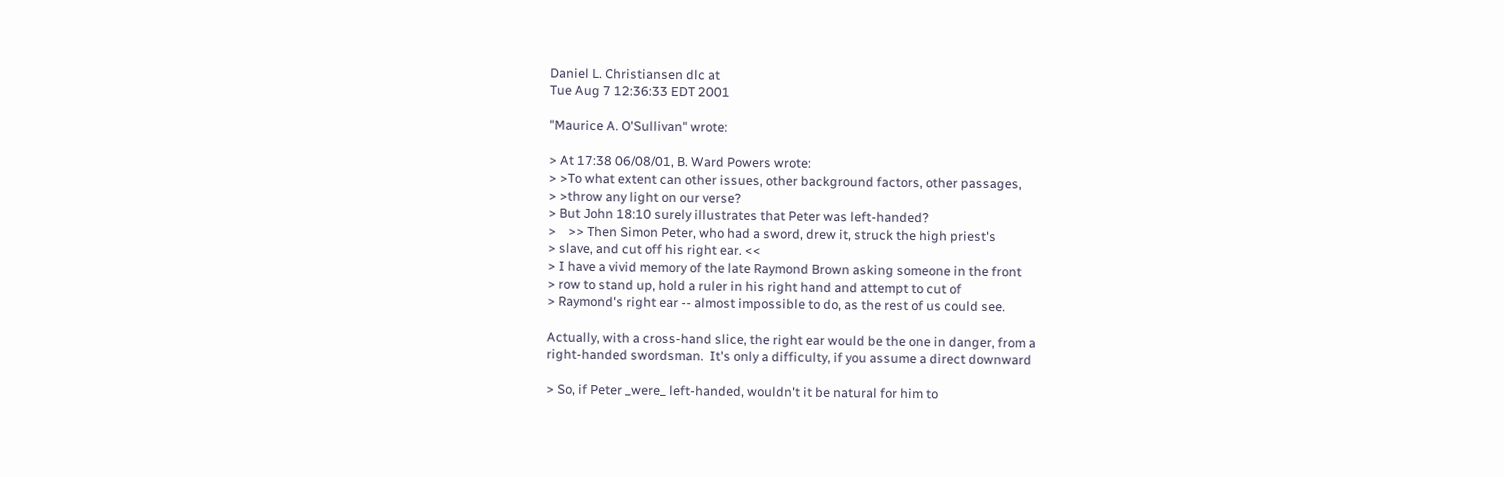Daniel L. Christiansen dlc at
Tue Aug 7 12:36:33 EDT 2001

"Maurice A. O'Sullivan" wrote:

> At 17:38 06/08/01, B. Ward Powers wrote:
> >To what extent can other issues, other background factors, other passages,
> >throw any light on our verse?
> But John 18:10 surely illustrates that Peter was left-handed?
>    >> Then Simon Peter, who had a sword, drew it, struck the high priest's
> slave, and cut off his right ear. <<
> I have a vivid memory of the late Raymond Brown asking someone in the front
> row to stand up, hold a ruler in his right hand and attempt to cut of
> Raymond's right ear -- almost impossible to do, as the rest of us could see.

Actually, with a cross-hand slice, the right ear would be the one in danger, from a
right-handed swordsman.  It's only a difficulty, if you assume a direct downward

> So, if Peter _were_ left-handed, wouldn't it be natural for him to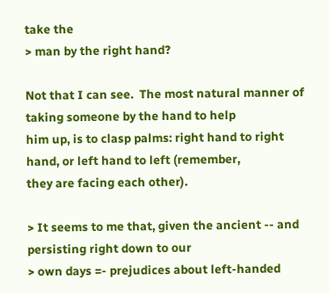take the
> man by the right hand?

Not that I can see.  The most natural manner of taking someone by the hand to help
him up, is to clasp palms: right hand to right hand, or left hand to left (remember,
they are facing each other).

> It seems to me that, given the ancient -- and persisting right down to our
> own days =- prejudices about left-handed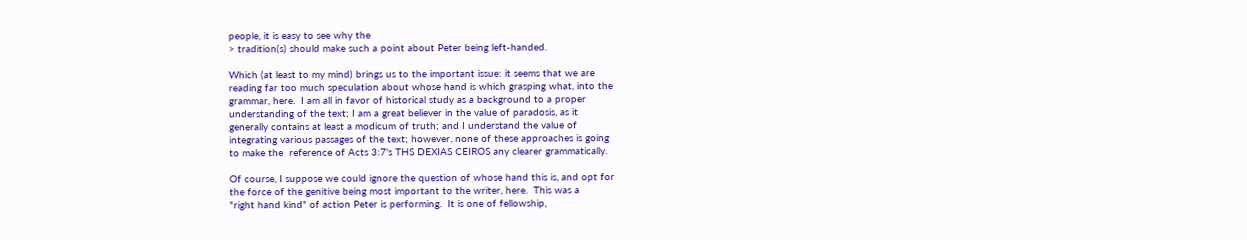people, it is easy to see why the
> tradition(s) should make such a point about Peter being left-handed.

Which (at least to my mind) brings us to the important issue: it seems that we are
reading far too much speculation about whose hand is which grasping what, into the
grammar, here.  I am all in favor of historical study as a background to a proper
understanding of the text; I am a great believer in the value of paradosis, as it
generally contains at least a modicum of truth; and I understand the value of
integrating various passages of the text; however, none of these approaches is going
to make the  reference of Acts 3:7's THS DEXIAS CEIROS any clearer grammatically.

Of course, I suppose we could ignore the question of whose hand this is, and opt for
the force of the genitive being most important to the writer, here.  This was a
"right hand kind" of action Peter is performing.  It is one of fellowship,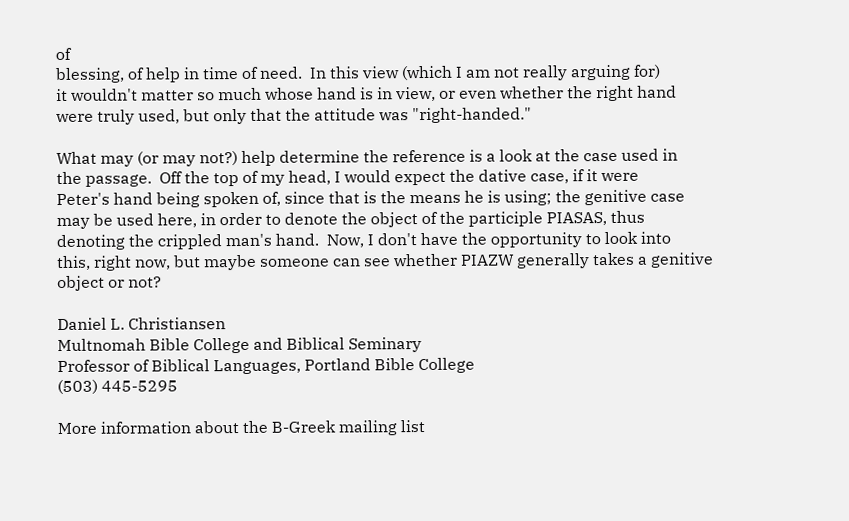of
blessing, of help in time of need.  In this view (which I am not really arguing for)
it wouldn't matter so much whose hand is in view, or even whether the right hand
were truly used, but only that the attitude was "right-handed."

What may (or may not?) help determine the reference is a look at the case used in
the passage.  Off the top of my head, I would expect the dative case, if it were
Peter's hand being spoken of, since that is the means he is using; the genitive case
may be used here, in order to denote the object of the participle PIASAS, thus
denoting the crippled man's hand.  Now, I don't have the opportunity to look into
this, right now, but maybe someone can see whether PIAZW generally takes a genitive
object or not?

Daniel L. Christiansen
Multnomah Bible College and Biblical Seminary
Professor of Biblical Languages, Portland Bible College
(503) 445-5295

More information about the B-Greek mailing list